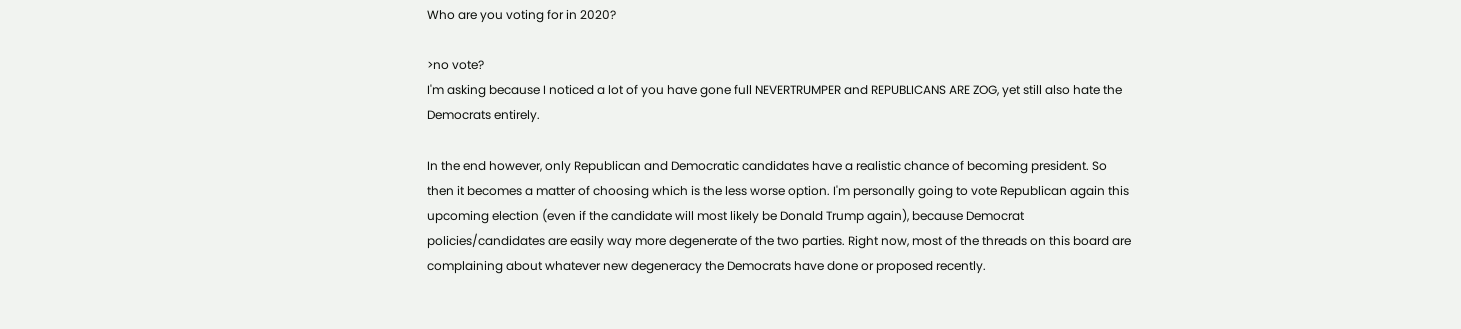Who are you voting for in 2020?

>no vote?
I'm asking because I noticed a lot of you have gone full NEVERTRUMPER and REPUBLICANS ARE ZOG, yet still also hate the Democrats entirely.

In the end however, only Republican and Democratic candidates have a realistic chance of becoming president. So then it becomes a matter of choosing which is the less worse option. I'm personally going to vote Republican again this upcoming election (even if the candidate will most likely be Donald Trump again), because Democrat policies/candidates are easily way more degenerate of the two parties. Right now, most of the threads on this board are complaining about whatever new degeneracy the Democrats have done or proposed recently.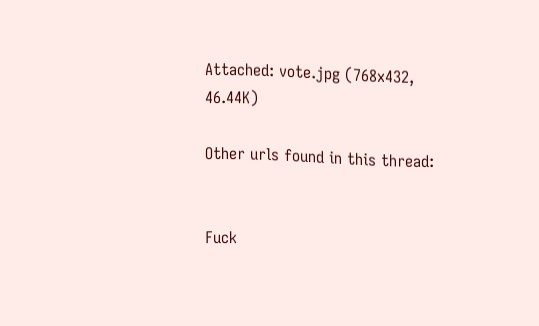Attached: vote.jpg (768x432, 46.44K)

Other urls found in this thread:


Fuck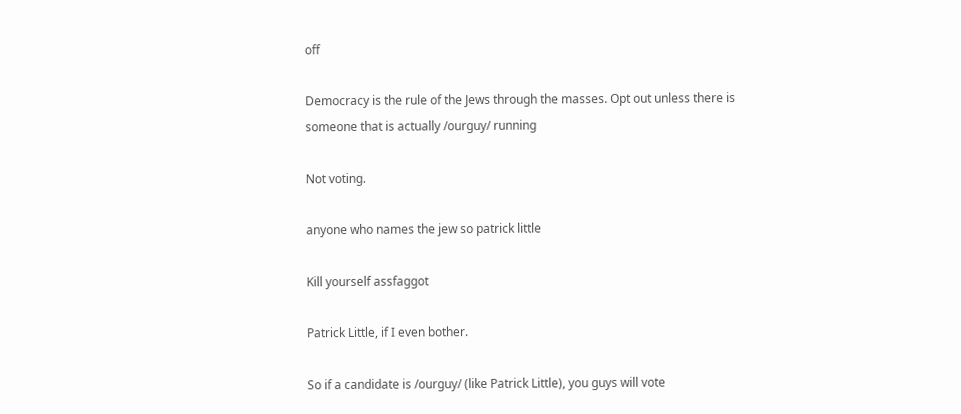off

Democracy is the rule of the Jews through the masses. Opt out unless there is someone that is actually /ourguy/ running

Not voting.

anyone who names the jew so patrick little

Kill yourself assfaggot

Patrick Little, if I even bother.

So if a candidate is /ourguy/ (like Patrick Little), you guys will vote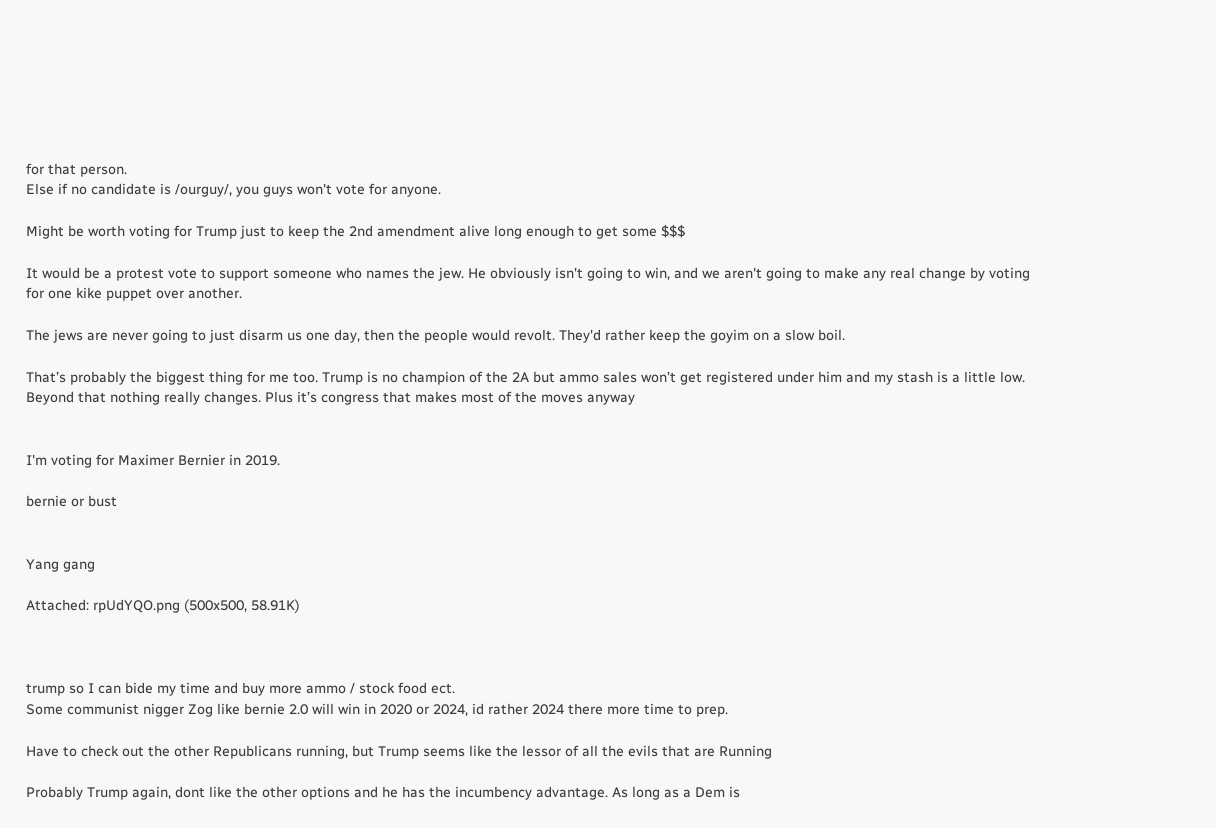for that person.
Else if no candidate is /ourguy/, you guys won't vote for anyone.

Might be worth voting for Trump just to keep the 2nd amendment alive long enough to get some $$$

It would be a protest vote to support someone who names the jew. He obviously isn't going to win, and we aren't going to make any real change by voting for one kike puppet over another.

The jews are never going to just disarm us one day, then the people would revolt. They'd rather keep the goyim on a slow boil.

That’s probably the biggest thing for me too. Trump is no champion of the 2A but ammo sales won’t get registered under him and my stash is a little low.
Beyond that nothing really changes. Plus it’s congress that makes most of the moves anyway


I'm voting for Maximer Bernier in 2019.

bernie or bust


Yang gang

Attached: rpUdYQO.png (500x500, 58.91K)



trump so I can bide my time and buy more ammo / stock food ect.
Some communist nigger Zog like bernie 2.0 will win in 2020 or 2024, id rather 2024 there more time to prep.

Have to check out the other Republicans running, but Trump seems like the lessor of all the evils that are Running

Probably Trump again, dont like the other options and he has the incumbency advantage. As long as a Dem is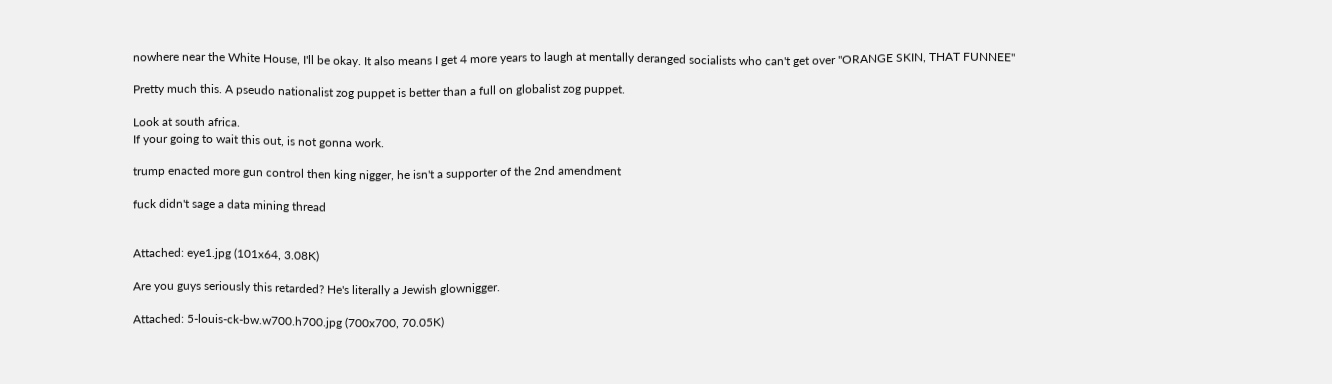nowhere near the White House, I'll be okay. It also means I get 4 more years to laugh at mentally deranged socialists who can't get over "ORANGE SKIN, THAT FUNNEE"

Pretty much this. A pseudo nationalist zog puppet is better than a full on globalist zog puppet.

Look at south africa.
If your going to wait this out, is not gonna work.

trump enacted more gun control then king nigger, he isn't a supporter of the 2nd amendment

fuck didn't sage a data mining thread


Attached: eye1.jpg (101x64, 3.08K)

Are you guys seriously this retarded? He's literally a Jewish glownigger.

Attached: 5-louis-ck-bw.w700.h700.jpg (700x700, 70.05K)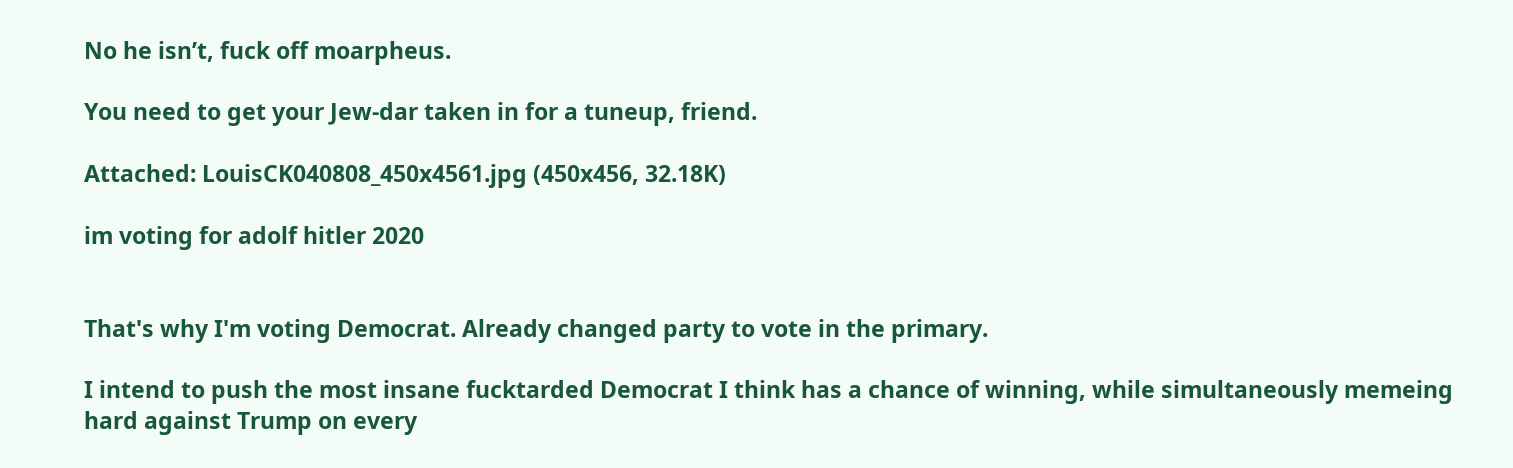No he isn’t, fuck off moarpheus.

You need to get your Jew-dar taken in for a tuneup, friend.

Attached: LouisCK040808_450x4561.jpg (450x456, 32.18K)

im voting for adolf hitler 2020


That's why I'm voting Democrat. Already changed party to vote in the primary.

I intend to push the most insane fucktarded Democrat I think has a chance of winning, while simultaneously memeing hard against Trump on every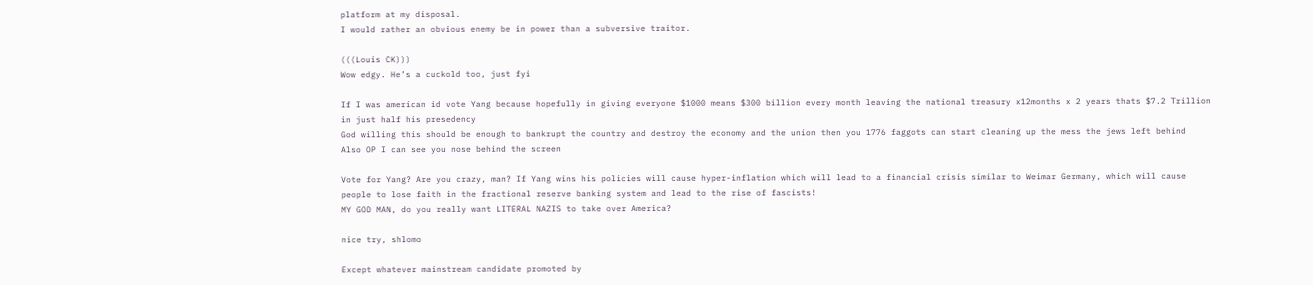platform at my disposal.
I would rather an obvious enemy be in power than a subversive traitor.

(((Louis CK)))
Wow edgy. He’s a cuckold too, just fyi

If I was american id vote Yang because hopefully in giving everyone $1000 means $300 billion every month leaving the national treasury x12months x 2 years thats $7.2 Trillion in just half his presedency
God willing this should be enough to bankrupt the country and destroy the economy and the union then you 1776 faggots can start cleaning up the mess the jews left behind
Also OP I can see you nose behind the screen

Vote for Yang? Are you crazy, man? If Yang wins his policies will cause hyper-inflation which will lead to a financial crisis similar to Weimar Germany, which will cause people to lose faith in the fractional reserve banking system and lead to the rise of fascists!
MY GOD MAN, do you really want LITERAL NAZIS to take over America?

nice try, shlomo

Except whatever mainstream candidate promoted by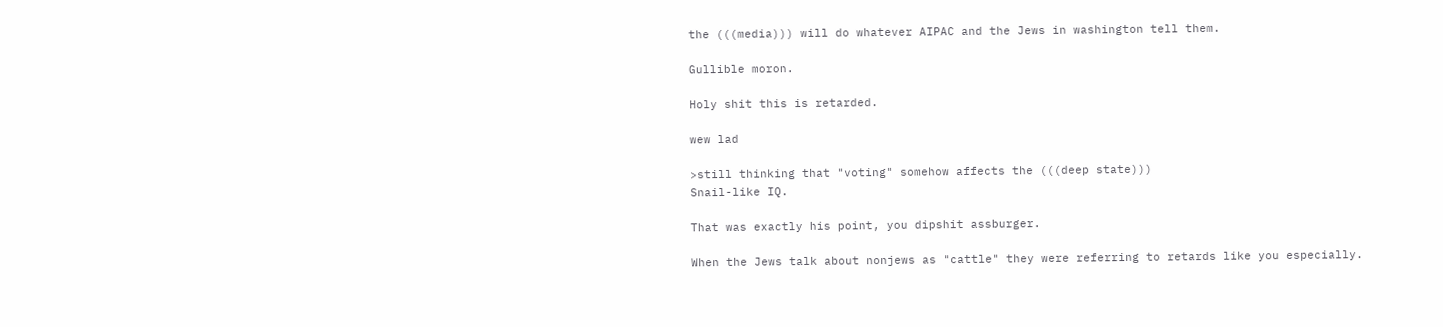the (((media))) will do whatever AIPAC and the Jews in washington tell them.

Gullible moron.

Holy shit this is retarded.

wew lad

>still thinking that "voting" somehow affects the (((deep state)))
Snail-like IQ.

That was exactly his point, you dipshit assburger.

When the Jews talk about nonjews as "cattle" they were referring to retards like you especially.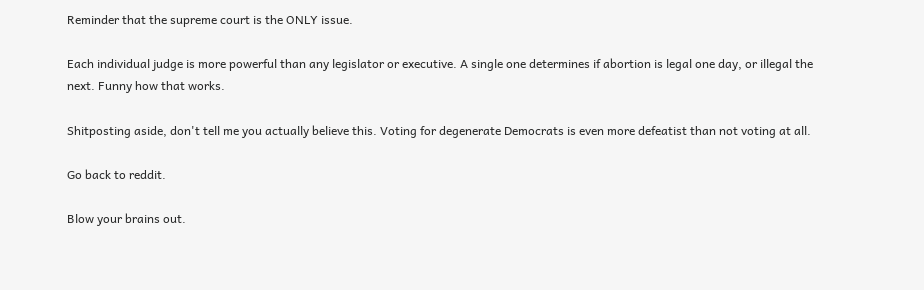Reminder that the supreme court is the ONLY issue.

Each individual judge is more powerful than any legislator or executive. A single one determines if abortion is legal one day, or illegal the next. Funny how that works.

Shitposting aside, don't tell me you actually believe this. Voting for degenerate Democrats is even more defeatist than not voting at all.

Go back to reddit.

Blow your brains out.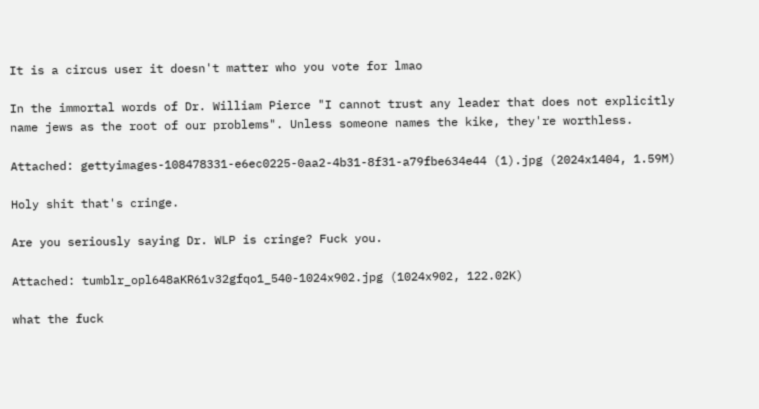It is a circus user it doesn't matter who you vote for lmao

In the immortal words of Dr. William Pierce "I cannot trust any leader that does not explicitly name jews as the root of our problems". Unless someone names the kike, they're worthless.

Attached: gettyimages-108478331-e6ec0225-0aa2-4b31-8f31-a79fbe634e44 (1).jpg (2024x1404, 1.59M)

Holy shit that's cringe.

Are you seriously saying Dr. WLP is cringe? Fuck you.

Attached: tumblr_opl648aKR61v32gfqo1_540-1024x902.jpg (1024x902, 122.02K)

what the fuck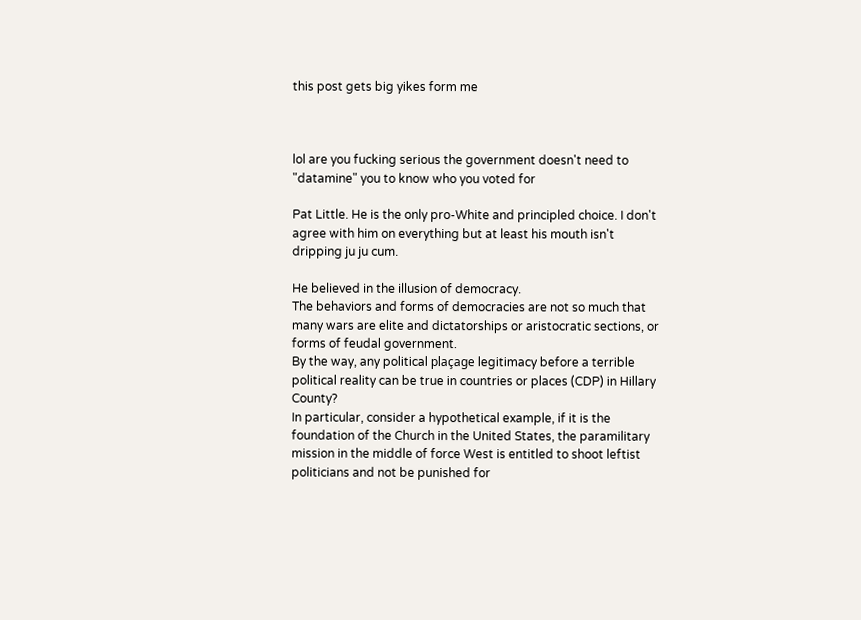this post gets big yikes form me



lol are you fucking serious the government doesn't need to "datamine" you to know who you voted for

Pat Little. He is the only pro-White and principled choice. I don't agree with him on everything but at least his mouth isn't dripping ju ju cum.

He believed in the illusion of democracy.
The behaviors and forms of democracies are not so much that many wars are elite and dictatorships or aristocratic sections, or forms of feudal government.
By the way, any political plaçage legitimacy before a terrible political reality can be true in countries or places (CDP) in Hillary County?
In particular, consider a hypothetical example, if it is the foundation of the Church in the United States, the paramilitary mission in the middle of force West is entitled to shoot leftist politicians and not be punished for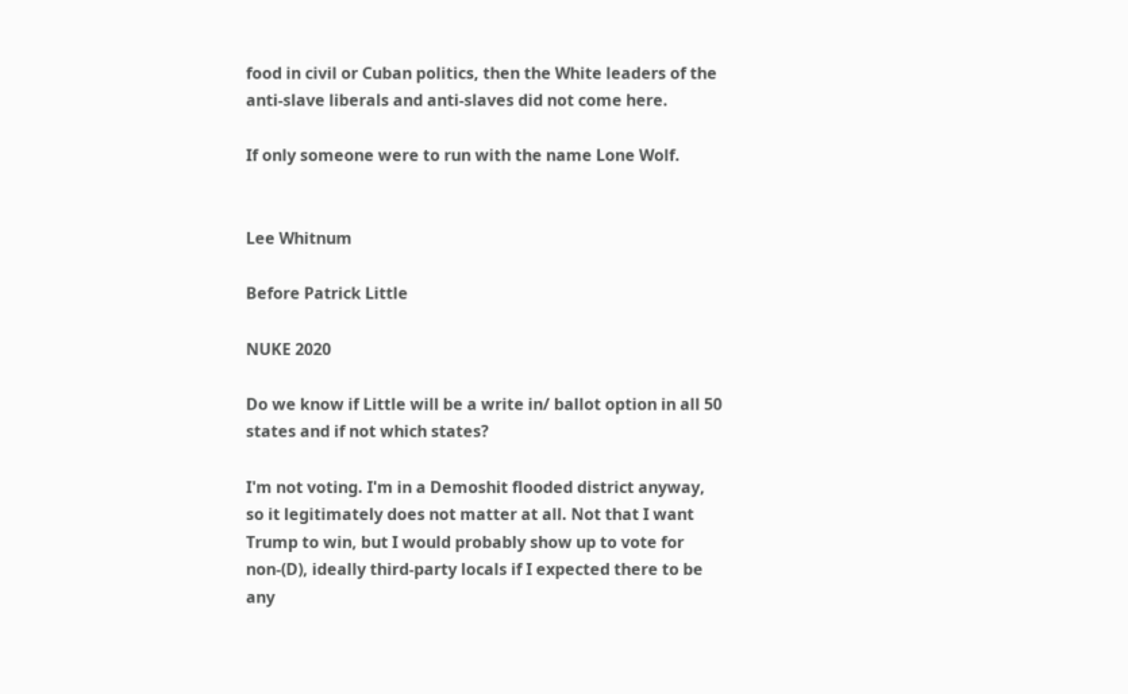food in civil or Cuban politics, then the White leaders of the anti-slave liberals and anti-slaves did not come here.

If only someone were to run with the name Lone Wolf.


Lee Whitnum

Before Patrick Little

NUKE 2020

Do we know if Little will be a write in/ ballot option in all 50 states and if not which states?

I'm not voting. I'm in a Demoshit flooded district anyway, so it legitimately does not matter at all. Not that I want Trump to win, but I would probably show up to vote for non-(D), ideally third-party locals if I expected there to be any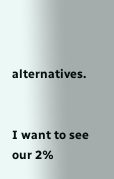alternatives.


I want to see our 2%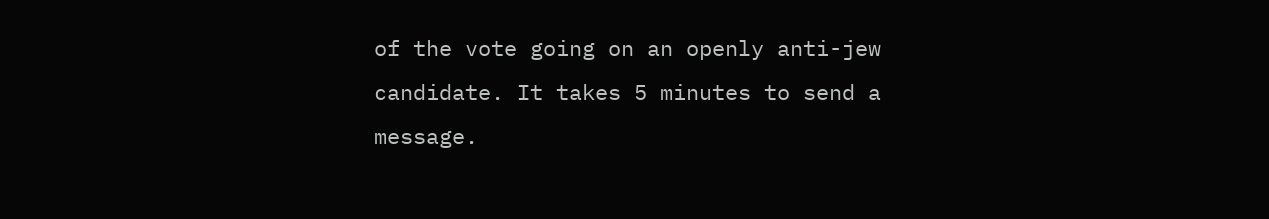of the vote going on an openly anti-jew candidate. It takes 5 minutes to send a message.